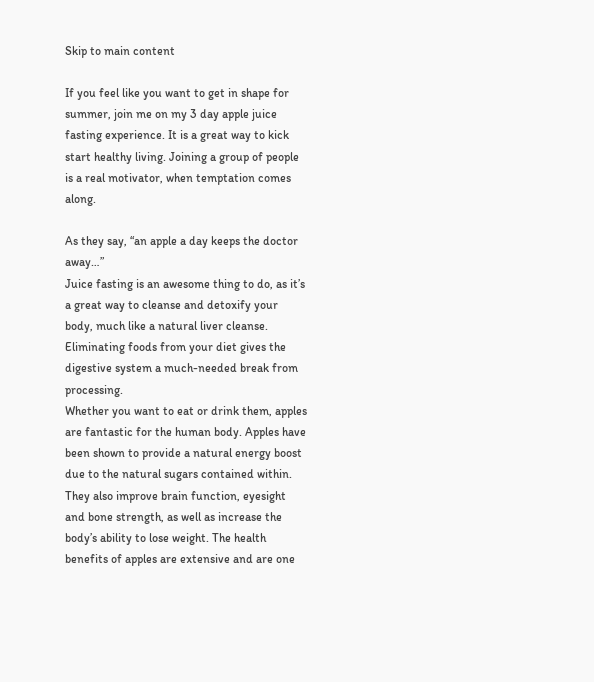Skip to main content

If you feel like you want to get in shape for summer, join me on my 3 day apple juice fasting experience. It is a great way to kick start healthy living. Joining a group of people is a real motivator, when temptation comes along.

As they say, “an apple a day keeps the doctor away…”
Juice fasting is an awesome thing to do, as it’s a great way to cleanse and detoxify your body, much like a natural liver cleanse. Eliminating foods from your diet gives the digestive system a much-needed break from processing.
Whether you want to eat or drink them, apples are fantastic for the human body. Apples have been shown to provide a natural energy boost due to the natural sugars contained within.
They also improve brain function, eyesight and bone strength, as well as increase the body’s ability to lose weight. The health benefits of apples are extensive and are one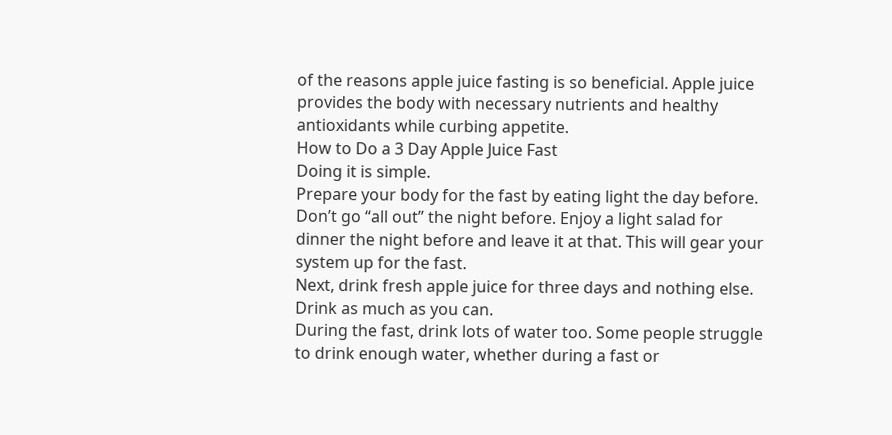of the reasons apple juice fasting is so beneficial. Apple juice provides the body with necessary nutrients and healthy antioxidants while curbing appetite.
How to Do a 3 Day Apple Juice Fast
Doing it is simple.
Prepare your body for the fast by eating light the day before. Don’t go “all out” the night before. Enjoy a light salad for dinner the night before and leave it at that. This will gear your system up for the fast.
Next, drink fresh apple juice for three days and nothing else. Drink as much as you can.
During the fast, drink lots of water too. Some people struggle to drink enough water, whether during a fast or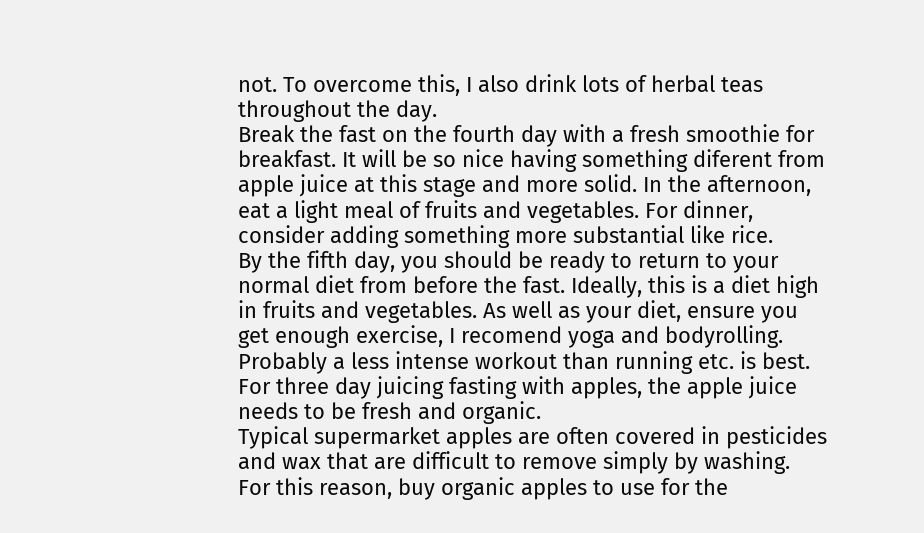not. To overcome this, I also drink lots of herbal teas throughout the day.
Break the fast on the fourth day with a fresh smoothie for breakfast. It will be so nice having something diferent from apple juice at this stage and more solid. In the afternoon, eat a light meal of fruits and vegetables. For dinner, consider adding something more substantial like rice.
By the fifth day, you should be ready to return to your normal diet from before the fast. Ideally, this is a diet high in fruits and vegetables. As well as your diet, ensure you get enough exercise, I recomend yoga and bodyrolling. Probably a less intense workout than running etc. is best.
For three day juicing fasting with apples, the apple juice needs to be fresh and organic.
Typical supermarket apples are often covered in pesticides and wax that are difficult to remove simply by washing. For this reason, buy organic apples to use for the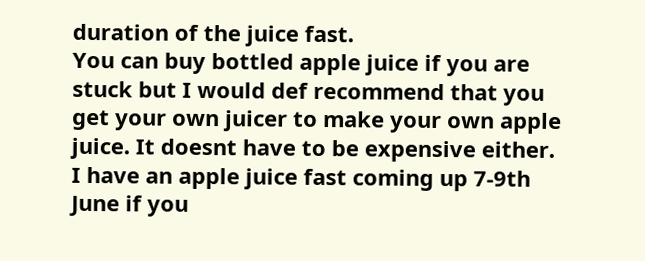duration of the juice fast.
You can buy bottled apple juice if you are stuck but I would def recommend that you get your own juicer to make your own apple juice. It doesnt have to be expensive either.
I have an apple juice fast coming up 7-9th June if you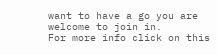want to have a go you are welcome to join in.
For more info click on this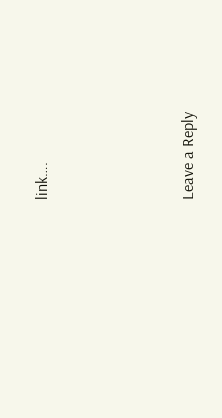link….




Leave a Reply